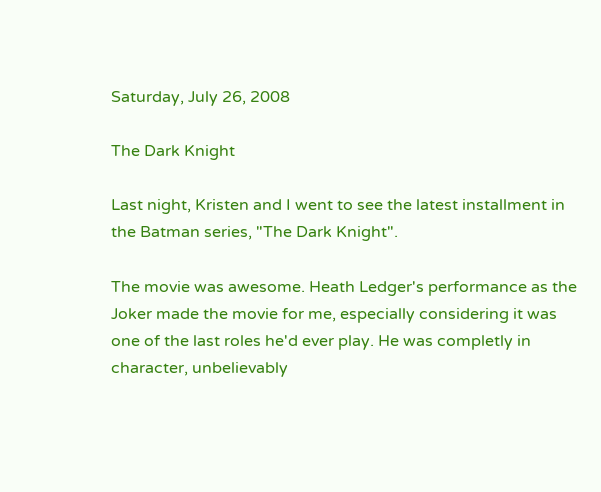Saturday, July 26, 2008

The Dark Knight

Last night, Kristen and I went to see the latest installment in the Batman series, "The Dark Knight".

The movie was awesome. Heath Ledger's performance as the Joker made the movie for me, especially considering it was one of the last roles he'd ever play. He was completly in character, unbelievably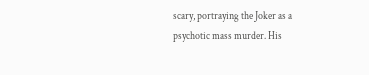scary, portraying the Joker as a psychotic mass murder. His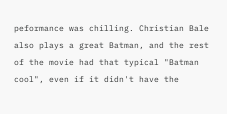peformance was chilling. Christian Bale also plays a great Batman, and the rest of the movie had that typical "Batman cool", even if it didn't have the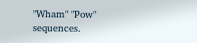"Wham" "Pow" sequences.